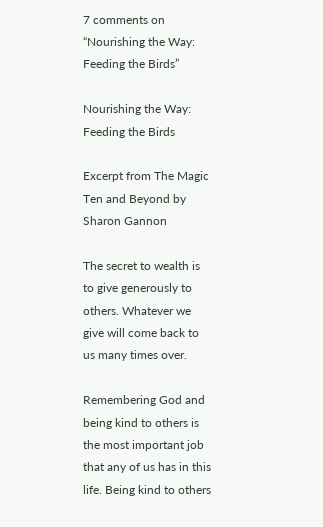7 comments on “Nourishing the Way: Feeding the Birds”

Nourishing the Way: Feeding the Birds

Excerpt from The Magic Ten and Beyond by Sharon Gannon

The secret to wealth is to give generously to others. Whatever we give will come back to us many times over.

Remembering God and being kind to others is the most important job that any of us has in this life. Being kind to others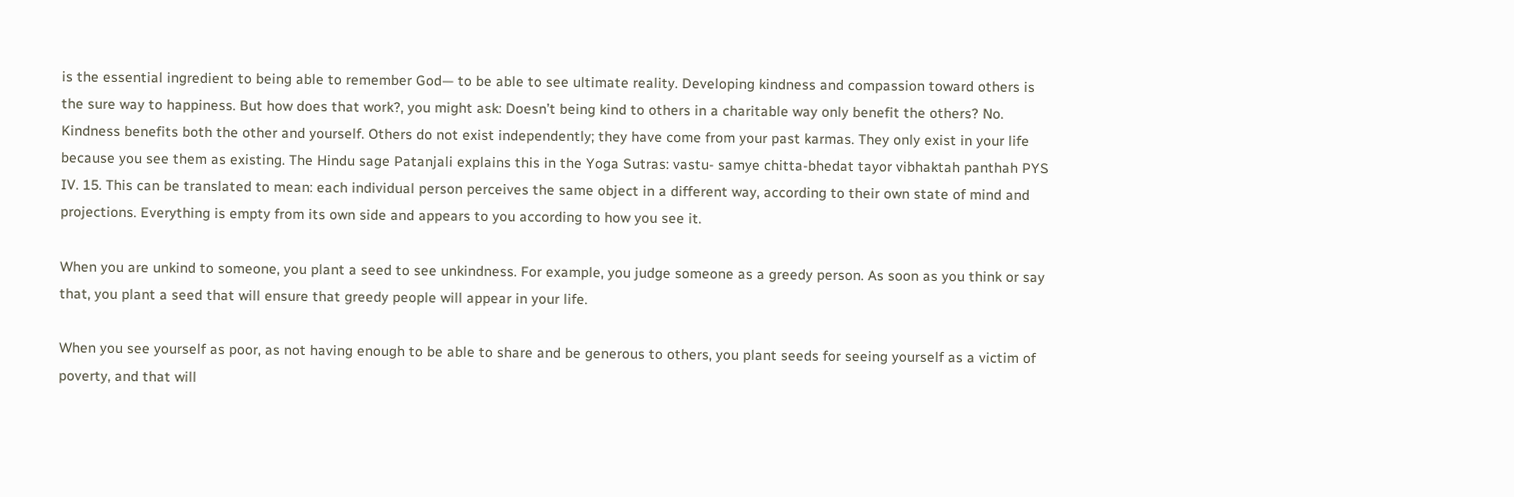is the essential ingredient to being able to remember God— to be able to see ultimate reality. Developing kindness and compassion toward others is the sure way to happiness. But how does that work?, you might ask: Doesn’t being kind to others in a charitable way only benefit the others? No. Kindness benefits both the other and yourself. Others do not exist independently; they have come from your past karmas. They only exist in your life because you see them as existing. The Hindu sage Patanjali explains this in the Yoga Sutras: vastu- samye chitta-bhedat tayor vibhaktah panthah PYS IV. 15. This can be translated to mean: each individual person perceives the same object in a different way, according to their own state of mind and projections. Everything is empty from its own side and appears to you according to how you see it.

When you are unkind to someone, you plant a seed to see unkindness. For example, you judge someone as a greedy person. As soon as you think or say that, you plant a seed that will ensure that greedy people will appear in your life.

When you see yourself as poor, as not having enough to be able to share and be generous to others, you plant seeds for seeing yourself as a victim of poverty, and that will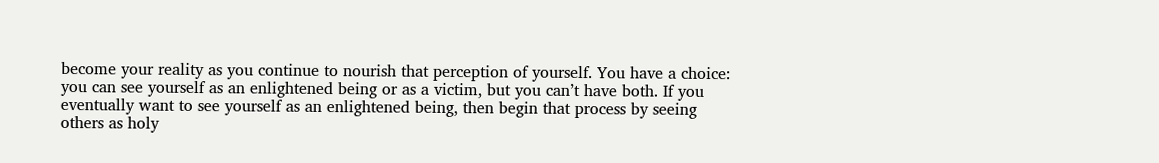become your reality as you continue to nourish that perception of yourself. You have a choice: you can see yourself as an enlightened being or as a victim, but you can’t have both. If you eventually want to see yourself as an enlightened being, then begin that process by seeing others as holy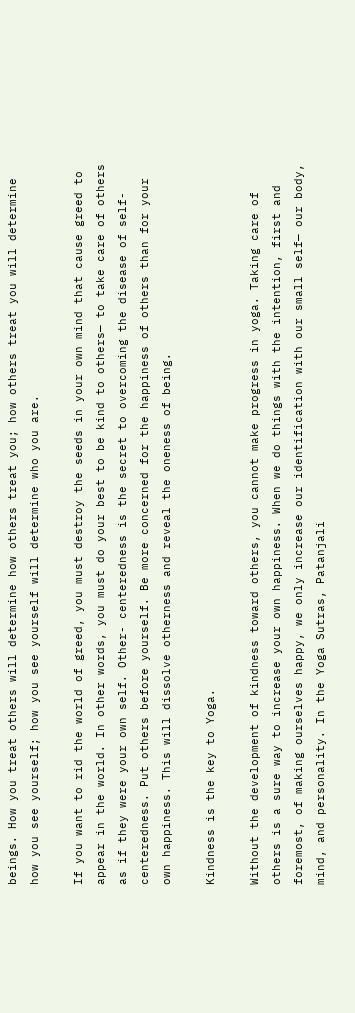beings. How you treat others will determine how others treat you; how others treat you will determine how you see yourself; how you see yourself will determine who you are.

If you want to rid the world of greed, you must destroy the seeds in your own mind that cause greed to appear in the world. In other words, you must do your best to be kind to others— to take care of others as if they were your own self. Other- centeredness is the secret to overcoming the disease of self-centeredness. Put others before yourself. Be more concerned for the happiness of others than for your own happiness. This will dissolve otherness and reveal the oneness of being.

Kindness is the key to Yoga.

Without the development of kindness toward others, you cannot make progress in yoga. Taking care of others is a sure way to increase your own happiness. When we do things with the intention, first and foremost, of making ourselves happy, we only increase our identification with our small self— our body, mind, and personality. In the Yoga Sutras, Patanjali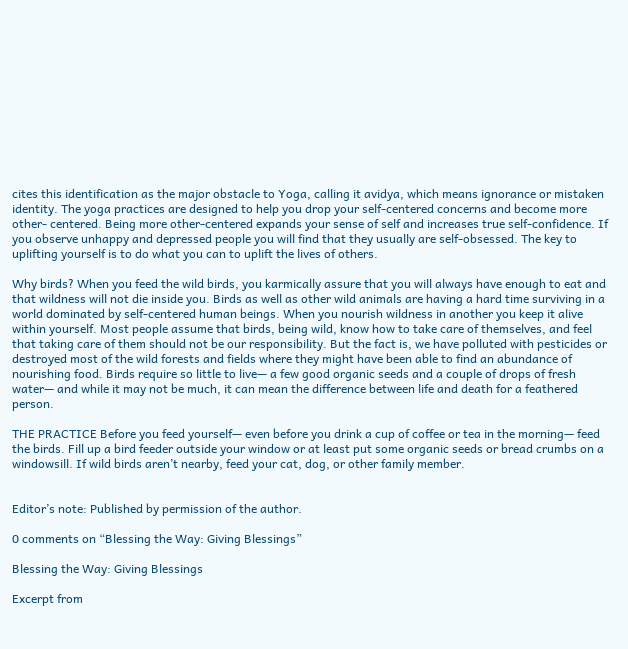cites this identification as the major obstacle to Yoga, calling it avidya, which means ignorance or mistaken identity. The yoga practices are designed to help you drop your self-centered concerns and become more other- centered. Being more other-centered expands your sense of self and increases true self-confidence. If you observe unhappy and depressed people you will find that they usually are self-obsessed. The key to uplifting yourself is to do what you can to uplift the lives of others.

Why birds? When you feed the wild birds, you karmically assure that you will always have enough to eat and that wildness will not die inside you. Birds as well as other wild animals are having a hard time surviving in a world dominated by self-centered human beings. When you nourish wildness in another you keep it alive within yourself. Most people assume that birds, being wild, know how to take care of themselves, and feel that taking care of them should not be our responsibility. But the fact is, we have polluted with pesticides or destroyed most of the wild forests and fields where they might have been able to find an abundance of nourishing food. Birds require so little to live— a few good organic seeds and a couple of drops of fresh water— and while it may not be much, it can mean the difference between life and death for a feathered person.

THE PRACTICE Before you feed yourself— even before you drink a cup of coffee or tea in the morning— feed the birds. Fill up a bird feeder outside your window or at least put some organic seeds or bread crumbs on a windowsill. If wild birds aren’t nearby, feed your cat, dog, or other family member.


Editor’s note: Published by permission of the author.

0 comments on “Blessing the Way: Giving Blessings”

Blessing the Way: Giving Blessings

Excerpt from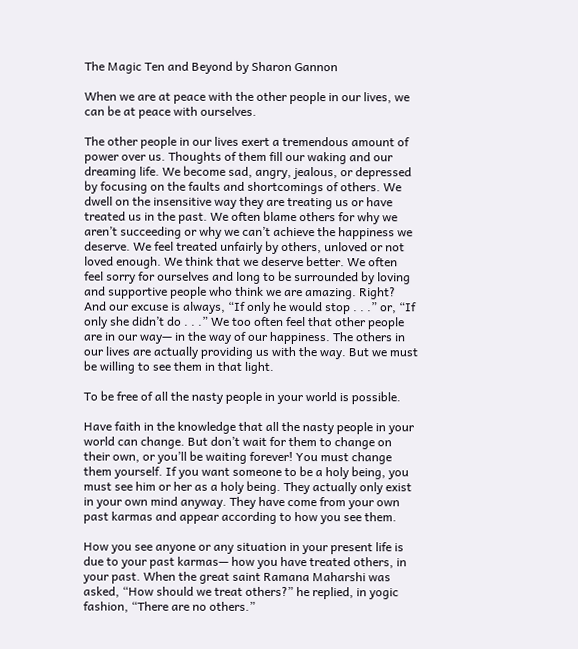The Magic Ten and Beyond by Sharon Gannon

When we are at peace with the other people in our lives, we can be at peace with ourselves.

The other people in our lives exert a tremendous amount of power over us. Thoughts of them fill our waking and our dreaming life. We become sad, angry, jealous, or depressed by focusing on the faults and shortcomings of others. We dwell on the insensitive way they are treating us or have treated us in the past. We often blame others for why we aren’t succeeding or why we can’t achieve the happiness we deserve. We feel treated unfairly by others, unloved or not loved enough. We think that we deserve better. We often feel sorry for ourselves and long to be surrounded by loving and supportive people who think we are amazing. Right? And our excuse is always, “If only he would stop . . .” or, “If only she didn’t do . . .” We too often feel that other people are in our way— in the way of our happiness. The others in our lives are actually providing us with the way. But we must be willing to see them in that light.

To be free of all the nasty people in your world is possible.

Have faith in the knowledge that all the nasty people in your world can change. But don’t wait for them to change on their own, or you’ll be waiting forever! You must change them yourself. If you want someone to be a holy being, you must see him or her as a holy being. They actually only exist in your own mind anyway. They have come from your own past karmas and appear according to how you see them.

How you see anyone or any situation in your present life is due to your past karmas— how you have treated others, in your past. When the great saint Ramana Maharshi was asked, “How should we treat others?” he replied, in yogic fashion, “There are no others.”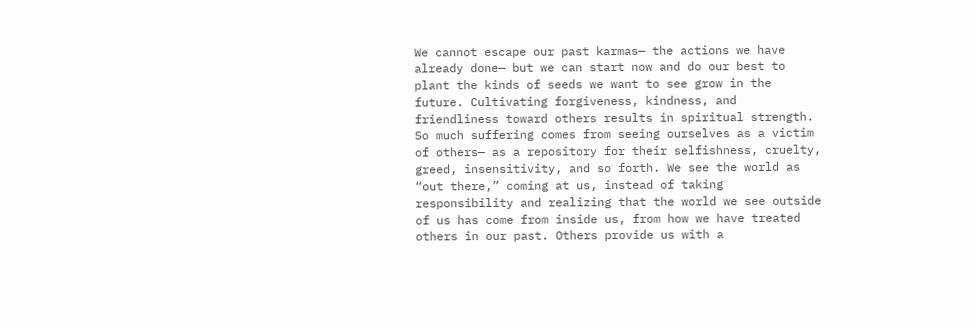We cannot escape our past karmas— the actions we have already done— but we can start now and do our best to plant the kinds of seeds we want to see grow in the future. Cultivating forgiveness, kindness, and friendliness toward others results in spiritual strength. So much suffering comes from seeing ourselves as a victim of others— as a repository for their selfishness, cruelty, greed, insensitivity, and so forth. We see the world as “out there,” coming at us, instead of taking responsibility and realizing that the world we see outside of us has come from inside us, from how we have treated others in our past. Others provide us with a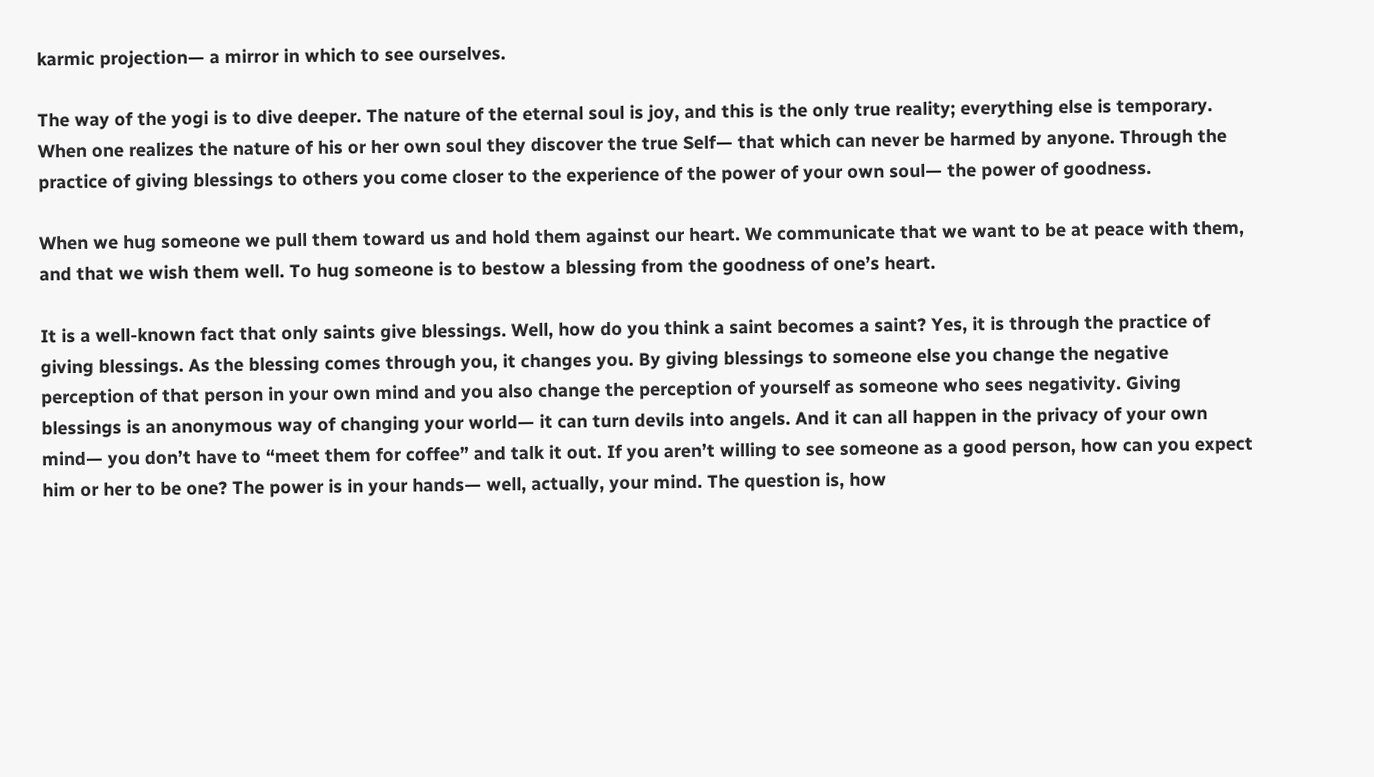karmic projection— a mirror in which to see ourselves.

The way of the yogi is to dive deeper. The nature of the eternal soul is joy, and this is the only true reality; everything else is temporary. When one realizes the nature of his or her own soul they discover the true Self— that which can never be harmed by anyone. Through the practice of giving blessings to others you come closer to the experience of the power of your own soul— the power of goodness.

When we hug someone we pull them toward us and hold them against our heart. We communicate that we want to be at peace with them, and that we wish them well. To hug someone is to bestow a blessing from the goodness of one’s heart.

It is a well-known fact that only saints give blessings. Well, how do you think a saint becomes a saint? Yes, it is through the practice of giving blessings. As the blessing comes through you, it changes you. By giving blessings to someone else you change the negative perception of that person in your own mind and you also change the perception of yourself as someone who sees negativity. Giving blessings is an anonymous way of changing your world— it can turn devils into angels. And it can all happen in the privacy of your own mind— you don’t have to “meet them for coffee” and talk it out. If you aren’t willing to see someone as a good person, how can you expect him or her to be one? The power is in your hands— well, actually, your mind. The question is, how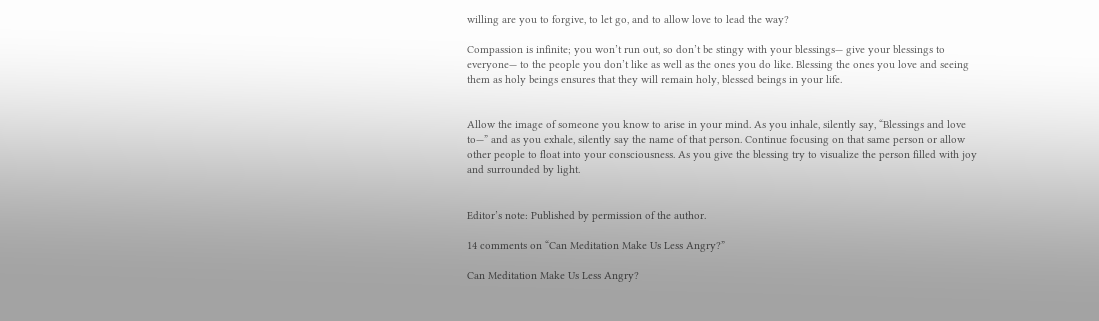willing are you to forgive, to let go, and to allow love to lead the way?

Compassion is infinite; you won’t run out, so don’t be stingy with your blessings— give your blessings to everyone— to the people you don’t like as well as the ones you do like. Blessing the ones you love and seeing them as holy beings ensures that they will remain holy, blessed beings in your life.


Allow the image of someone you know to arise in your mind. As you inhale, silently say, “Blessings and love to—” and as you exhale, silently say the name of that person. Continue focusing on that same person or allow other people to float into your consciousness. As you give the blessing try to visualize the person filled with joy and surrounded by light.


Editor’s note: Published by permission of the author.

14 comments on “Can Meditation Make Us Less Angry?”

Can Meditation Make Us Less Angry?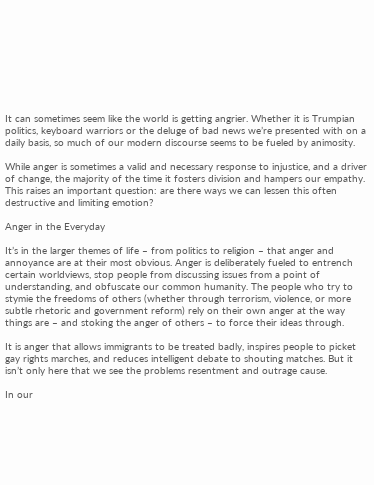It can sometimes seem like the world is getting angrier. Whether it is Trumpian politics, keyboard warriors or the deluge of bad news we’re presented with on a daily basis, so much of our modern discourse seems to be fueled by animosity.

While anger is sometimes a valid and necessary response to injustice, and a driver of change, the majority of the time it fosters division and hampers our empathy. This raises an important question: are there ways we can lessen this often destructive and limiting emotion?

Anger in the Everyday

It’s in the larger themes of life – from politics to religion – that anger and annoyance are at their most obvious. Anger is deliberately fueled to entrench certain worldviews, stop people from discussing issues from a point of understanding, and obfuscate our common humanity. The people who try to stymie the freedoms of others (whether through terrorism, violence, or more subtle rhetoric and government reform) rely on their own anger at the way things are – and stoking the anger of others – to force their ideas through.

It is anger that allows immigrants to be treated badly, inspires people to picket gay rights marches, and reduces intelligent debate to shouting matches. But it isn’t only here that we see the problems resentment and outrage cause.

In our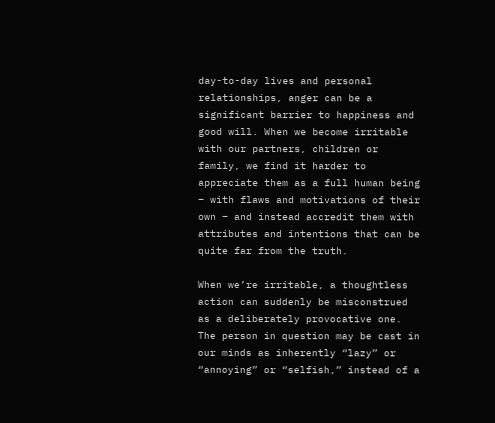day-to-day lives and personal relationships, anger can be a significant barrier to happiness and good will. When we become irritable with our partners, children or family, we find it harder to appreciate them as a full human being – with flaws and motivations of their own – and instead accredit them with attributes and intentions that can be quite far from the truth.

When we’re irritable, a thoughtless action can suddenly be misconstrued as a deliberately provocative one. The person in question may be cast in our minds as inherently “lazy” or “annoying” or “selfish,” instead of a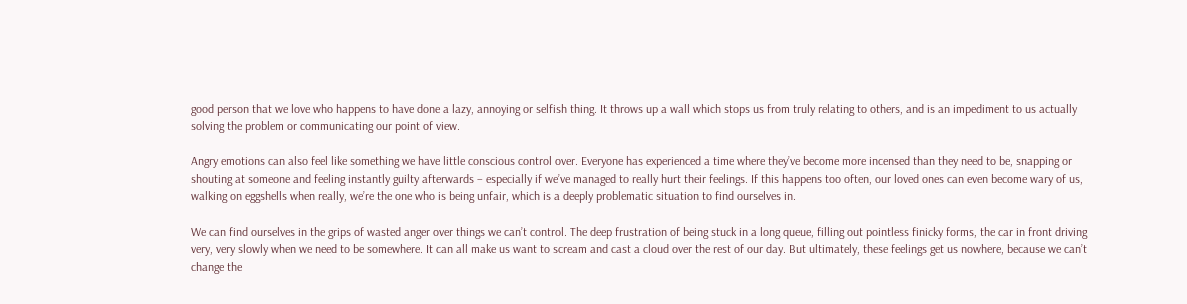good person that we love who happens to have done a lazy, annoying or selfish thing. It throws up a wall which stops us from truly relating to others, and is an impediment to us actually solving the problem or communicating our point of view.

Angry emotions can also feel like something we have little conscious control over. Everyone has experienced a time where they’ve become more incensed than they need to be, snapping or shouting at someone and feeling instantly guilty afterwards – especially if we’ve managed to really hurt their feelings. If this happens too often, our loved ones can even become wary of us, walking on eggshells when really, we’re the one who is being unfair, which is a deeply problematic situation to find ourselves in.

We can find ourselves in the grips of wasted anger over things we can’t control. The deep frustration of being stuck in a long queue, filling out pointless finicky forms, the car in front driving very, very slowly when we need to be somewhere. It can all make us want to scream and cast a cloud over the rest of our day. But ultimately, these feelings get us nowhere, because we can’t change the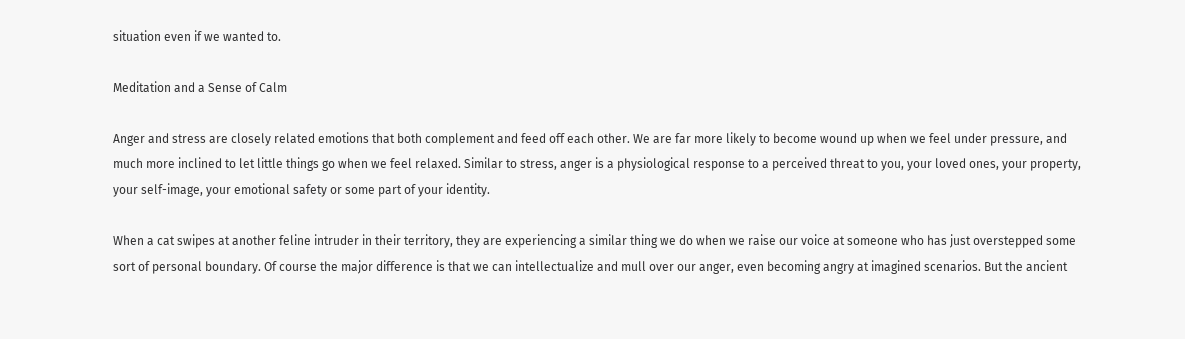situation even if we wanted to.

Meditation and a Sense of Calm

Anger and stress are closely related emotions that both complement and feed off each other. We are far more likely to become wound up when we feel under pressure, and much more inclined to let little things go when we feel relaxed. Similar to stress, anger is a physiological response to a perceived threat to you, your loved ones, your property, your self-image, your emotional safety or some part of your identity.

When a cat swipes at another feline intruder in their territory, they are experiencing a similar thing we do when we raise our voice at someone who has just overstepped some sort of personal boundary. Of course the major difference is that we can intellectualize and mull over our anger, even becoming angry at imagined scenarios. But the ancient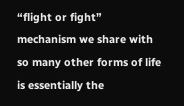“flight or fight” mechanism we share with so many other forms of life is essentially the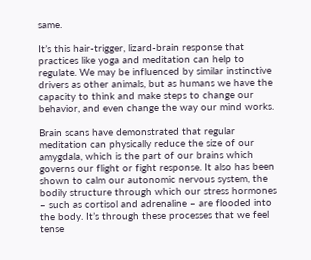same.

It’s this hair-trigger, lizard-brain response that practices like yoga and meditation can help to regulate. We may be influenced by similar instinctive drivers as other animals, but as humans we have the capacity to think and make steps to change our behavior, and even change the way our mind works.

Brain scans have demonstrated that regular meditation can physically reduce the size of our amygdala, which is the part of our brains which governs our flight or fight response. It also has been shown to calm our autonomic nervous system, the bodily structure through which our stress hormones – such as cortisol and adrenaline – are flooded into the body. It’s through these processes that we feel tense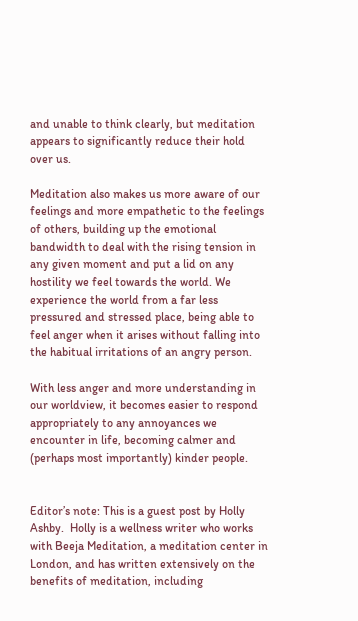and unable to think clearly, but meditation appears to significantly reduce their hold over us.

Meditation also makes us more aware of our feelings and more empathetic to the feelings of others, building up the emotional bandwidth to deal with the rising tension in any given moment and put a lid on any hostility we feel towards the world. We experience the world from a far less pressured and stressed place, being able to feel anger when it arises without falling into the habitual irritations of an angry person.

With less anger and more understanding in our worldview, it becomes easier to respond appropriately to any annoyances we encounter in life, becoming calmer and (perhaps most importantly) kinder people.


Editor’s note: This is a guest post by Holly Ashby.  Holly is a wellness writer who works with Beeja Meditation, a meditation center in London, and has written extensively on the benefits of meditation, including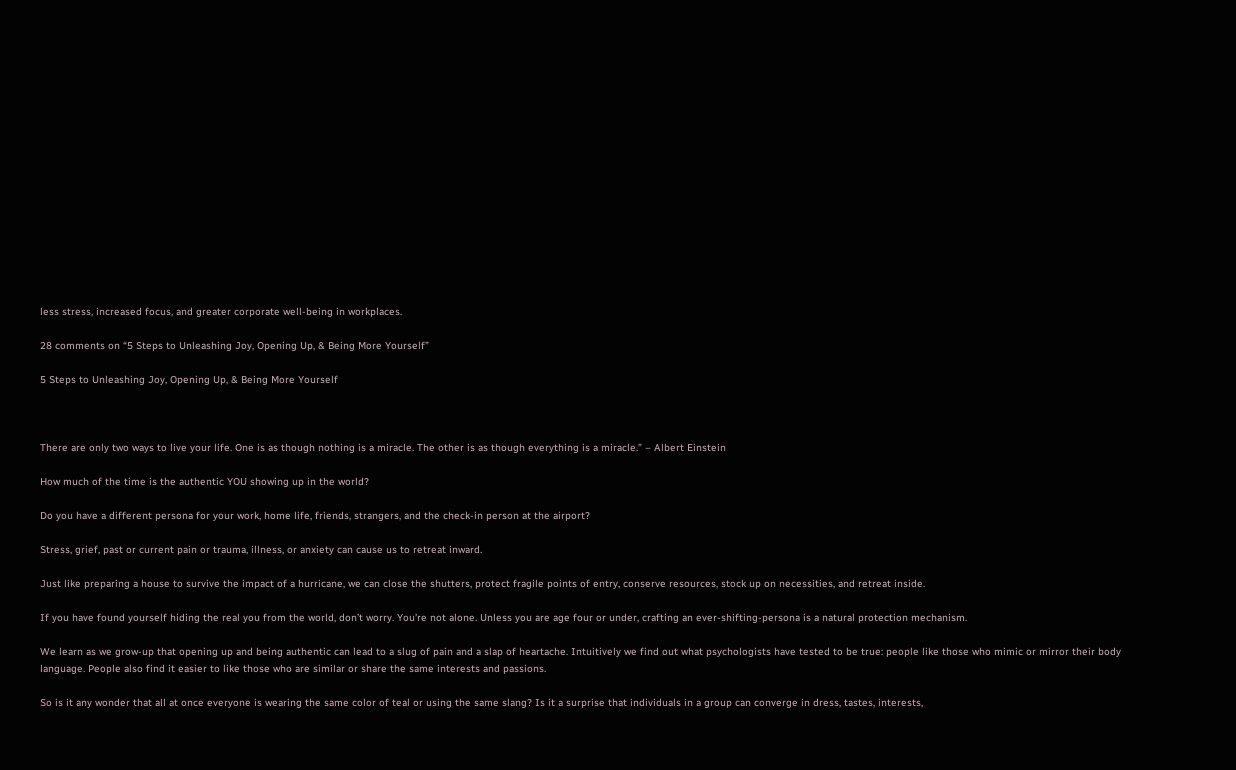less stress, increased focus, and greater corporate well-being in workplaces.

28 comments on “5 Steps to Unleashing Joy, Opening Up, & Being More Yourself”

5 Steps to Unleashing Joy, Opening Up, & Being More Yourself



There are only two ways to live your life. One is as though nothing is a miracle. The other is as though everything is a miracle.” – Albert Einstein

How much of the time is the authentic YOU showing up in the world?

Do you have a different persona for your work, home life, friends, strangers, and the check-in person at the airport?

Stress, grief, past or current pain or trauma, illness, or anxiety can cause us to retreat inward.

Just like preparing a house to survive the impact of a hurricane, we can close the shutters, protect fragile points of entry, conserve resources, stock up on necessities, and retreat inside.

If you have found yourself hiding the real you from the world, don’t worry. You’re not alone. Unless you are age four or under, crafting an ever-shifting-persona is a natural protection mechanism.

We learn as we grow-up that opening up and being authentic can lead to a slug of pain and a slap of heartache. Intuitively we find out what psychologists have tested to be true: people like those who mimic or mirror their body language. People also find it easier to like those who are similar or share the same interests and passions.

So is it any wonder that all at once everyone is wearing the same color of teal or using the same slang? Is it a surprise that individuals in a group can converge in dress, tastes, interests,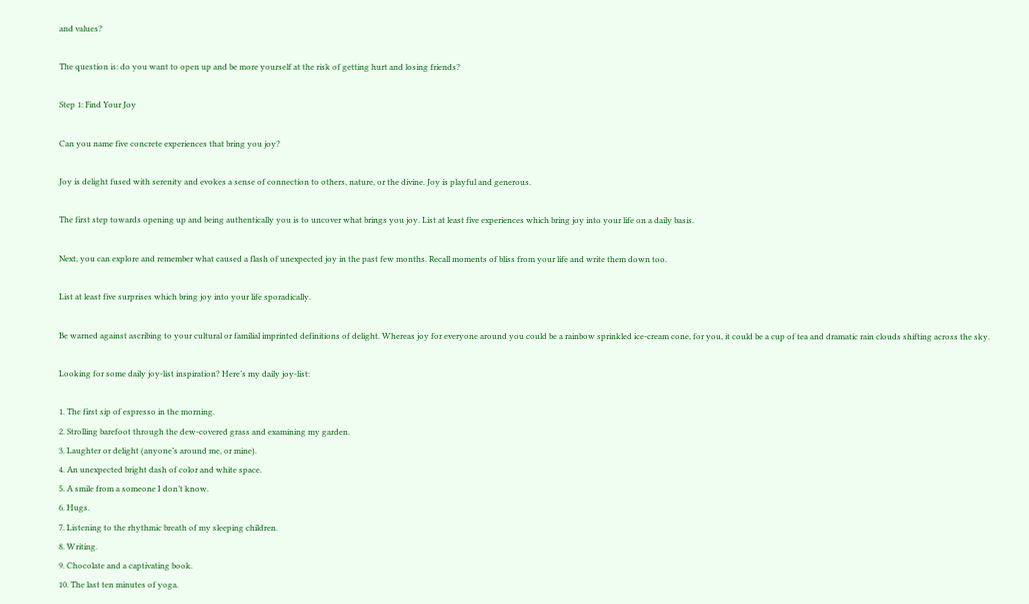and values?

The question is: do you want to open up and be more yourself at the risk of getting hurt and losing friends?

Step 1: Find Your Joy

Can you name five concrete experiences that bring you joy?

Joy is delight fused with serenity and evokes a sense of connection to others, nature, or the divine. Joy is playful and generous.

The first step towards opening up and being authentically you is to uncover what brings you joy. List at least five experiences which bring joy into your life on a daily basis.

Next, you can explore and remember what caused a flash of unexpected joy in the past few months. Recall moments of bliss from your life and write them down too.

List at least five surprises which bring joy into your life sporadically.

Be warned against ascribing to your cultural or familial imprinted definitions of delight. Whereas joy for everyone around you could be a rainbow sprinkled ice-cream cone, for you, it could be a cup of tea and dramatic rain clouds shifting across the sky.

Looking for some daily joy-list inspiration? Here’s my daily joy-list:

1. The first sip of espresso in the morning.
2. Strolling barefoot through the dew-covered grass and examining my garden.
3. Laughter or delight (anyone’s around me, or mine).
4. An unexpected bright dash of color and white space.
5. A smile from a someone I don’t know.
6. Hugs.
7. Listening to the rhythmic breath of my sleeping children.
8. Writing.
9. Chocolate and a captivating book.
10. The last ten minutes of yoga.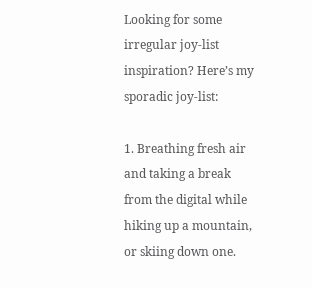Looking for some irregular joy-list inspiration? Here’s my sporadic joy-list:

1. Breathing fresh air and taking a break from the digital while hiking up a mountain, or skiing down one.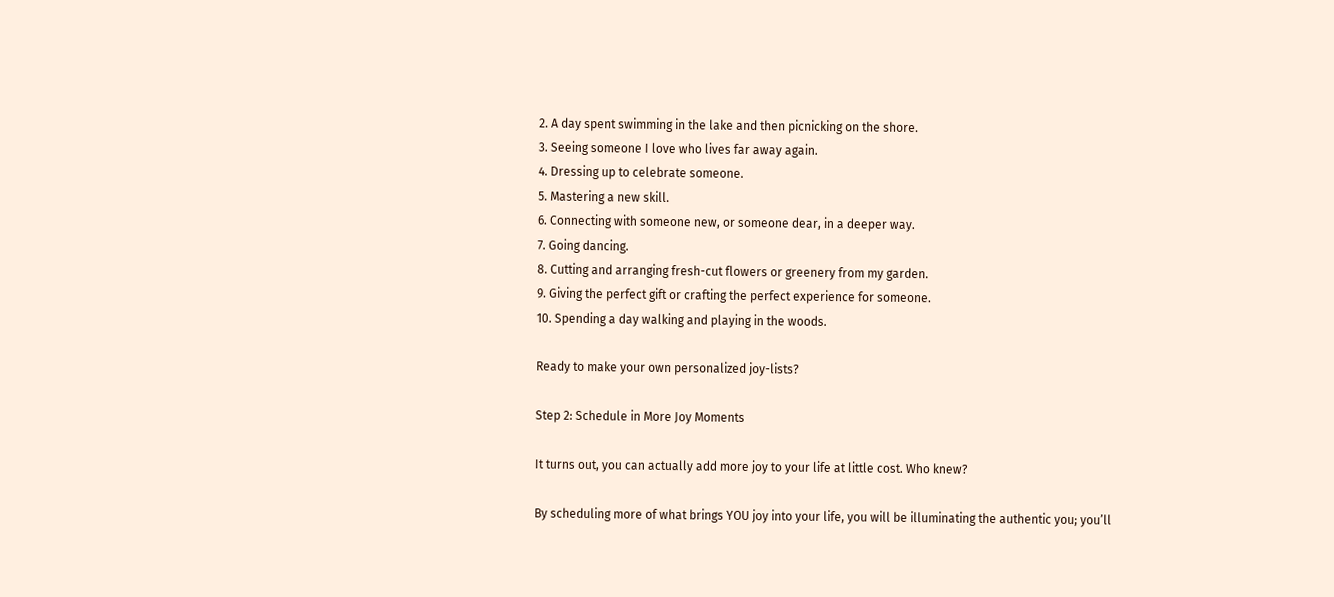2. A day spent swimming in the lake and then picnicking on the shore.
3. Seeing someone I love who lives far away again.
4. Dressing up to celebrate someone.
5. Mastering a new skill.
6. Connecting with someone new, or someone dear, in a deeper way.
7. Going dancing.
8. Cutting and arranging fresh-cut flowers or greenery from my garden.
9. Giving the perfect gift or crafting the perfect experience for someone.
10. Spending a day walking and playing in the woods.

Ready to make your own personalized joy-lists?

Step 2: Schedule in More Joy Moments

It turns out, you can actually add more joy to your life at little cost. Who knew?

By scheduling more of what brings YOU joy into your life, you will be illuminating the authentic you; you’ll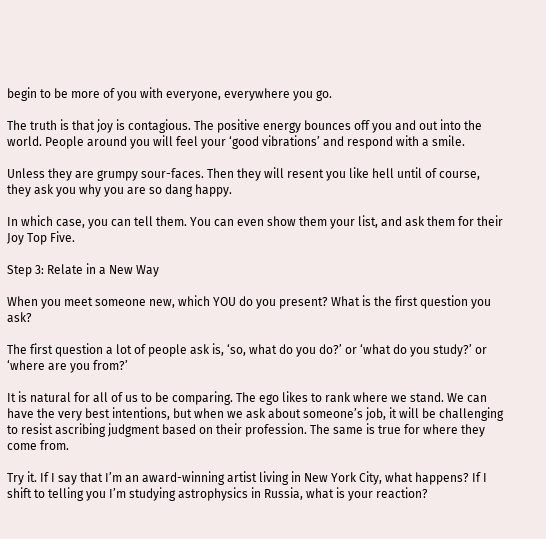begin to be more of you with everyone, everywhere you go.

The truth is that joy is contagious. The positive energy bounces off you and out into the world. People around you will feel your ‘good vibrations’ and respond with a smile.

Unless they are grumpy sour-faces. Then they will resent you like hell until of course, they ask you why you are so dang happy.

In which case, you can tell them. You can even show them your list, and ask them for their Joy Top Five.

Step 3: Relate in a New Way

When you meet someone new, which YOU do you present? What is the first question you ask?

The first question a lot of people ask is, ‘so, what do you do?’ or ‘what do you study?’ or ‘where are you from?’

It is natural for all of us to be comparing. The ego likes to rank where we stand. We can have the very best intentions, but when we ask about someone’s job, it will be challenging to resist ascribing judgment based on their profession. The same is true for where they come from.

Try it. If I say that I’m an award-winning artist living in New York City, what happens? If I shift to telling you I’m studying astrophysics in Russia, what is your reaction?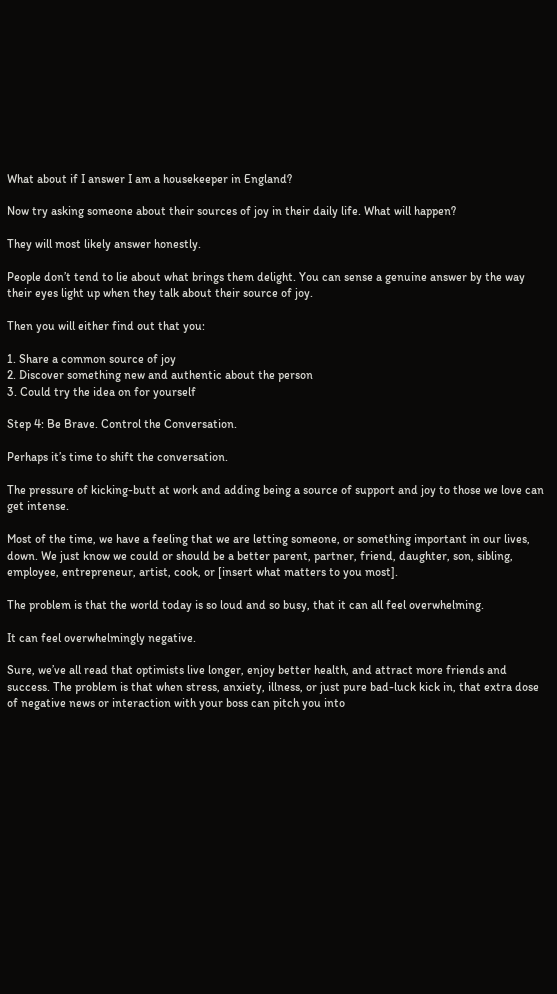What about if I answer I am a housekeeper in England?

Now try asking someone about their sources of joy in their daily life. What will happen?

They will most likely answer honestly.

People don’t tend to lie about what brings them delight. You can sense a genuine answer by the way their eyes light up when they talk about their source of joy.

Then you will either find out that you:

1. Share a common source of joy
2. Discover something new and authentic about the person
3. Could try the idea on for yourself

Step 4: Be Brave. Control the Conversation.

Perhaps it’s time to shift the conversation.

The pressure of kicking-butt at work and adding being a source of support and joy to those we love can get intense.

Most of the time, we have a feeling that we are letting someone, or something important in our lives, down. We just know we could or should be a better parent, partner, friend, daughter, son, sibling, employee, entrepreneur, artist, cook, or [insert what matters to you most].

The problem is that the world today is so loud and so busy, that it can all feel overwhelming.

It can feel overwhelmingly negative.

Sure, we’ve all read that optimists live longer, enjoy better health, and attract more friends and success. The problem is that when stress, anxiety, illness, or just pure bad-luck kick in, that extra dose of negative news or interaction with your boss can pitch you into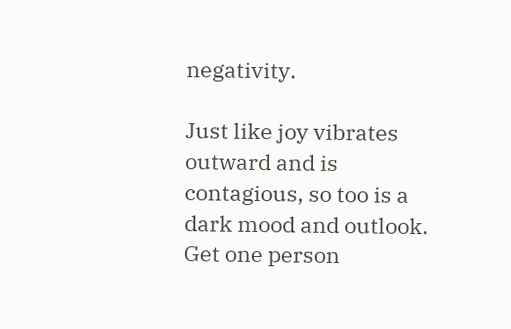negativity.

Just like joy vibrates outward and is contagious, so too is a dark mood and outlook. Get one person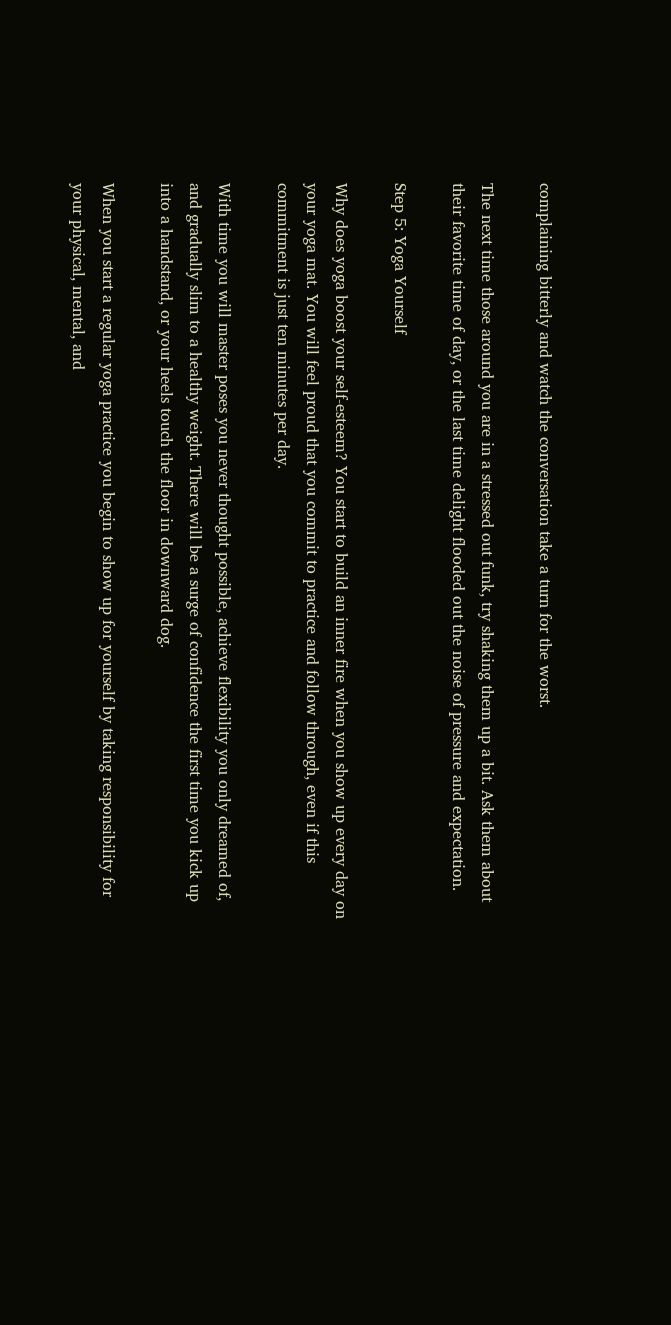complaining bitterly and watch the conversation take a turn for the worst.

The next time those around you are in a stressed out funk, try shaking them up a bit. Ask them about their favorite time of day, or the last time delight flooded out the noise of pressure and expectation.

Step 5: Yoga Yourself

Why does yoga boost your self-esteem? You start to build an inner fire when you show up every day on your yoga mat. You will feel proud that you commit to practice and follow through, even if this commitment is just ten minutes per day.

With time you will master poses you never thought possible, achieve flexibility you only dreamed of, and gradually slim to a healthy weight. There will be a surge of confidence the first time you kick up into a handstand, or your heels touch the floor in downward dog.

When you start a regular yoga practice you begin to show up for yourself by taking responsibility for your physical, mental, and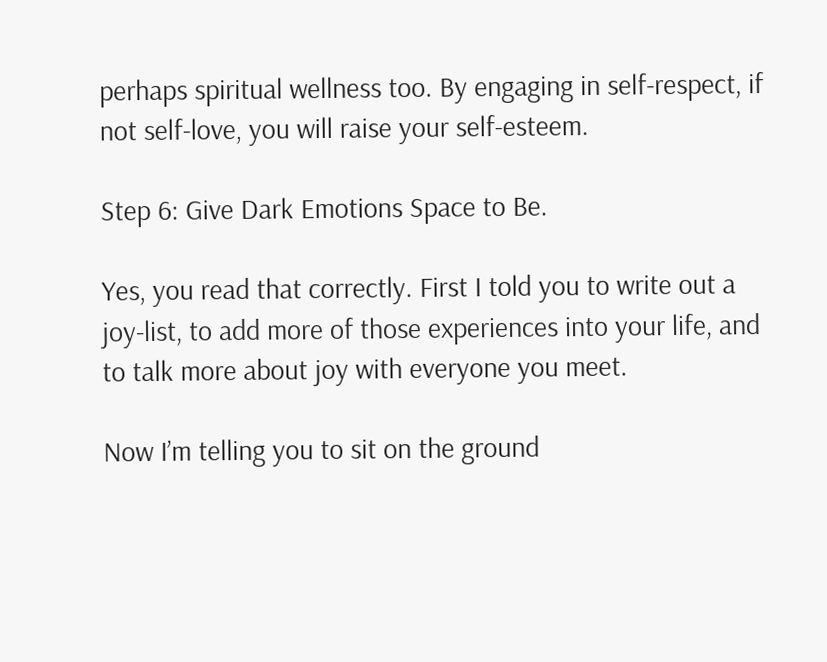perhaps spiritual wellness too. By engaging in self-respect, if not self-love, you will raise your self-esteem.

Step 6: Give Dark Emotions Space to Be.

Yes, you read that correctly. First I told you to write out a joy-list, to add more of those experiences into your life, and to talk more about joy with everyone you meet.

Now I’m telling you to sit on the ground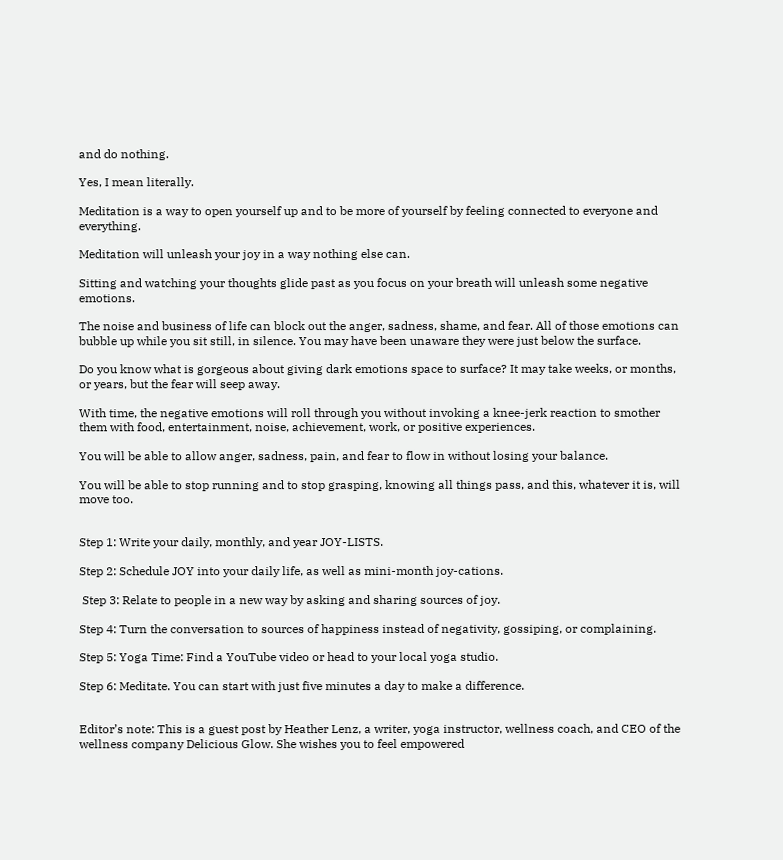and do nothing.

Yes, I mean literally.

Meditation is a way to open yourself up and to be more of yourself by feeling connected to everyone and everything.

Meditation will unleash your joy in a way nothing else can.

Sitting and watching your thoughts glide past as you focus on your breath will unleash some negative emotions.

The noise and business of life can block out the anger, sadness, shame, and fear. All of those emotions can bubble up while you sit still, in silence. You may have been unaware they were just below the surface.

Do you know what is gorgeous about giving dark emotions space to surface? It may take weeks, or months, or years, but the fear will seep away.

With time, the negative emotions will roll through you without invoking a knee-jerk reaction to smother them with food, entertainment, noise, achievement, work, or positive experiences.

You will be able to allow anger, sadness, pain, and fear to flow in without losing your balance.

You will be able to stop running and to stop grasping, knowing all things pass, and this, whatever it is, will move too.


Step 1: Write your daily, monthly, and year JOY-LISTS.

Step 2: Schedule JOY into your daily life, as well as mini-month joy-cations.

 Step 3: Relate to people in a new way by asking and sharing sources of joy.

Step 4: Turn the conversation to sources of happiness instead of negativity, gossiping, or complaining.

Step 5: Yoga Time: Find a YouTube video or head to your local yoga studio.

Step 6: Meditate. You can start with just five minutes a day to make a difference.


Editor’s note: This is a guest post by Heather Lenz, a writer, yoga instructor, wellness coach, and CEO of the wellness company Delicious Glow. She wishes you to feel empowered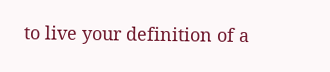to live your definition of a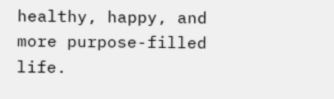healthy, happy, and more purpose-filled life.